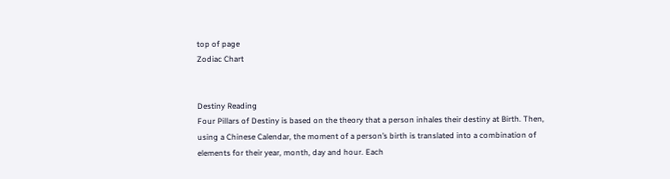top of page
Zodiac Chart


Destiny Reading
Four Pillars of Destiny is based on the theory that a person inhales their destiny at Birth. Then, using a Chinese Calendar, the moment of a person’s birth is translated into a combination of elements for their year, month, day and hour. Each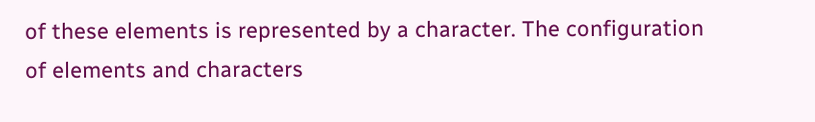of these elements is represented by a character. The configuration of elements and characters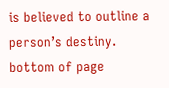is believed to outline a person’s destiny.
bottom of page